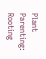Plant Parenting: Rooting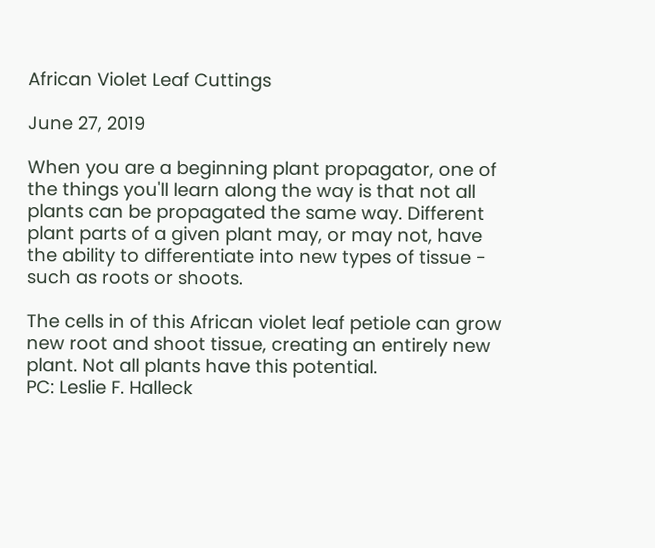African Violet Leaf Cuttings

June 27, 2019

When you are a beginning plant propagator, one of the things you'll learn along the way is that not all plants can be propagated the same way. Different plant parts of a given plant may, or may not, have the ability to differentiate into new types of tissue - such as roots or shoots.

The cells in of this African violet leaf petiole can grow new root and shoot tissue, creating an entirely new plant. Not all plants have this potential.
PC: Leslie F. Halleck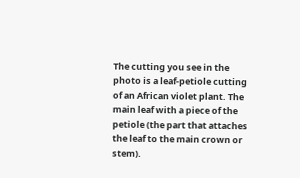The cutting you see in the photo is a leaf-petiole cutting of an African violet plant. The main leaf with a piece of the petiole (the part that attaches the leaf to the main crown or stem).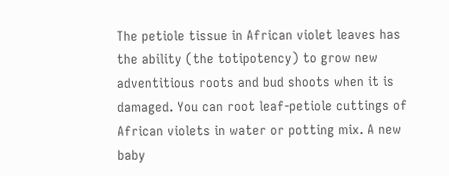The petiole tissue in African violet leaves has the ability (the totipotency) to grow new adventitious roots and bud shoots when it is damaged. You can root leaf-petiole cuttings of African violets in water or potting mix. A new baby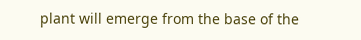plant will emerge from the base of the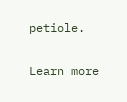petiole.

Learn more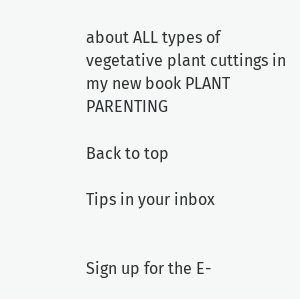about ALL types of vegetative plant cuttings in my new book PLANT PARENTING

Back to top

Tips in your inbox


Sign up for the E-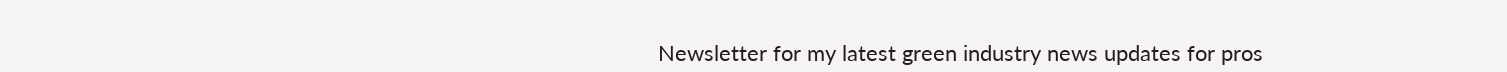Newsletter for my latest green industry news updates for pros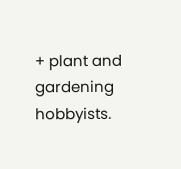+ plant and gardening hobbyists.